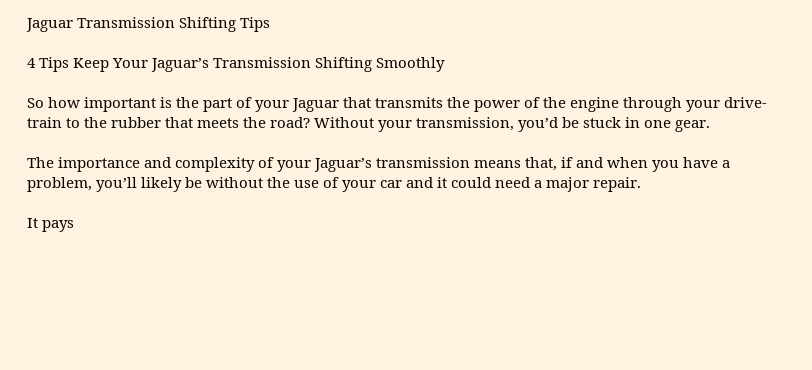Jaguar Transmission Shifting Tips

4 Tips Keep Your Jaguar’s Transmission Shifting Smoothly

So how important is the part of your Jaguar that transmits the power of the engine through your drive-train to the rubber that meets the road? Without your transmission, you’d be stuck in one gear.

The importance and complexity of your Jaguar’s transmission means that, if and when you have a problem, you’ll likely be without the use of your car and it could need a major repair.

It pays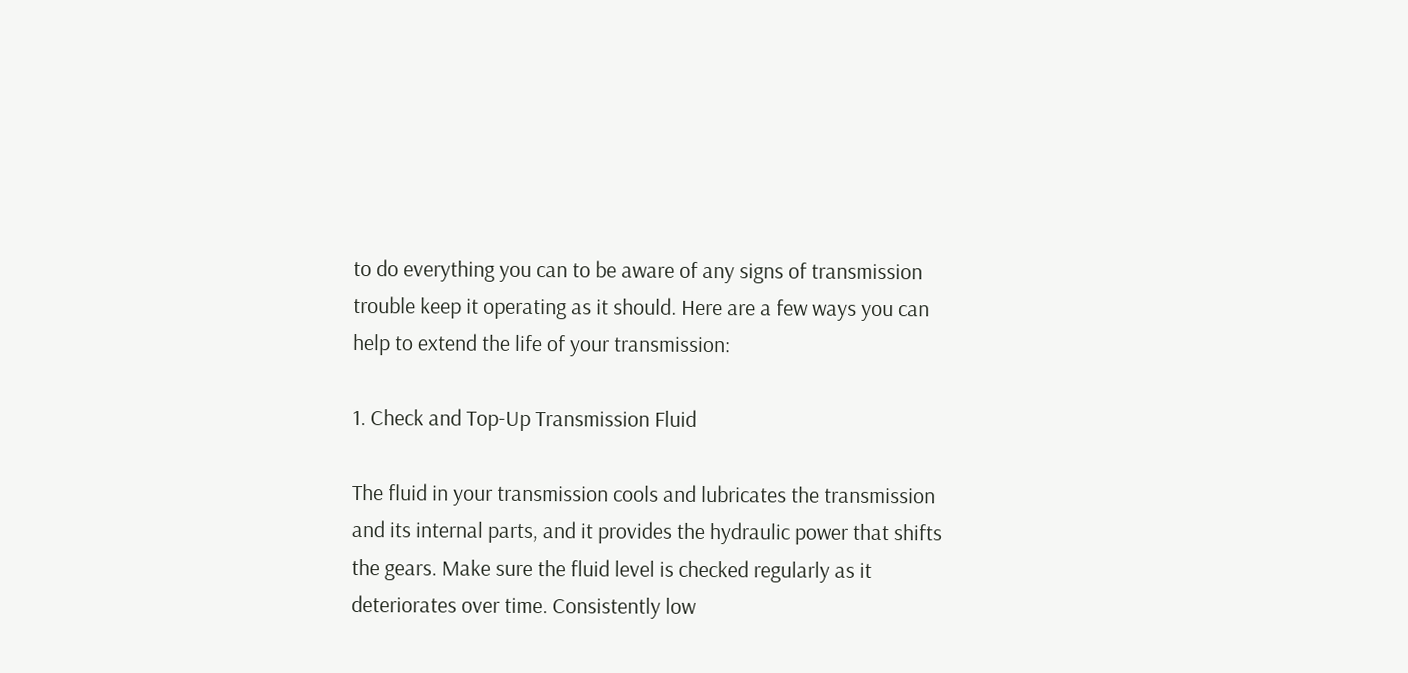to do everything you can to be aware of any signs of transmission trouble keep it operating as it should. Here are a few ways you can help to extend the life of your transmission:

1. Check and Top-Up Transmission Fluid

The fluid in your transmission cools and lubricates the transmission and its internal parts, and it provides the hydraulic power that shifts the gears. Make sure the fluid level is checked regularly as it deteriorates over time. Consistently low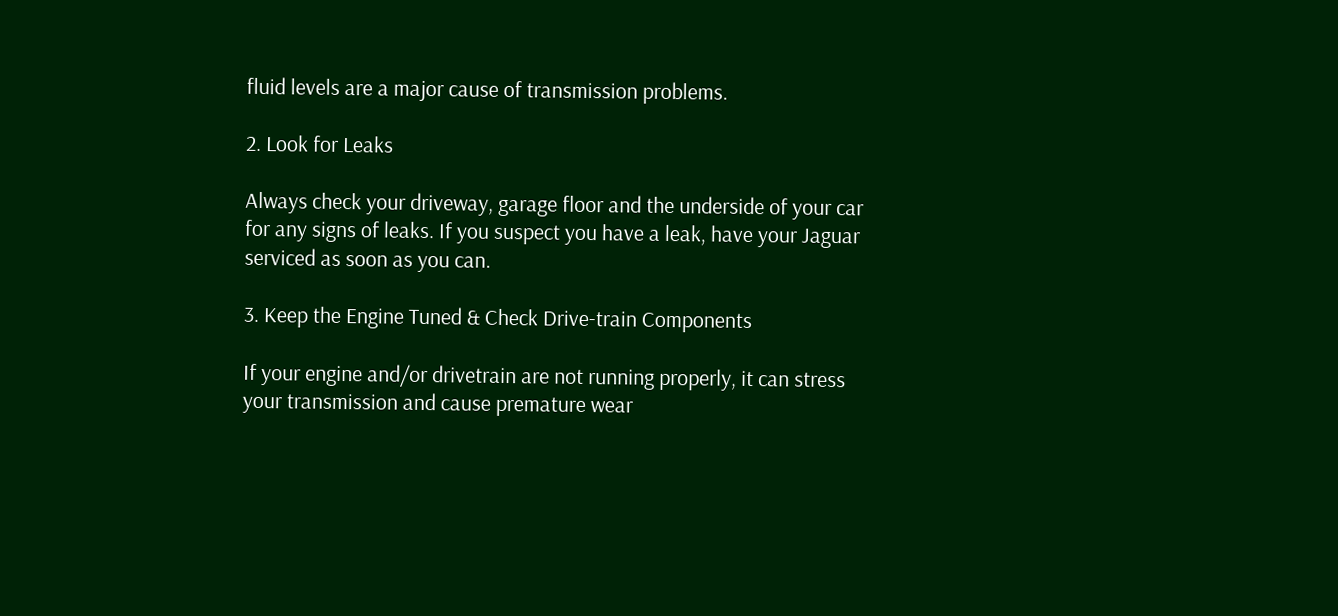fluid levels are a major cause of transmission problems.

2. Look for Leaks

Always check your driveway, garage floor and the underside of your car for any signs of leaks. If you suspect you have a leak, have your Jaguar serviced as soon as you can.

3. Keep the Engine Tuned & Check Drive-train Components

If your engine and/or drivetrain are not running properly, it can stress your transmission and cause premature wear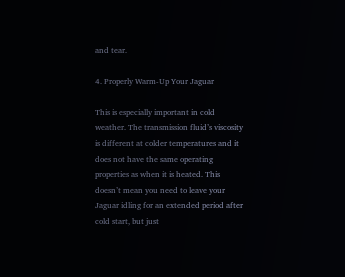and tear.

4. Properly Warm-Up Your Jaguar

This is especially important in cold weather. The transmission fluid’s viscosity is different at colder temperatures and it does not have the same operating properties as when it is heated. This doesn’t mean you need to leave your Jaguar idling for an extended period after cold start, but just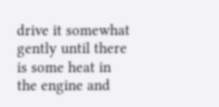drive it somewhat gently until there is some heat in the engine and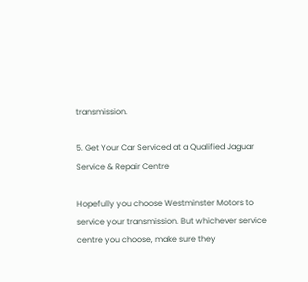transmission.

5. Get Your Car Serviced at a Qualified Jaguar Service & Repair Centre

Hopefully you choose Westminster Motors to service your transmission. But whichever service centre you choose, make sure they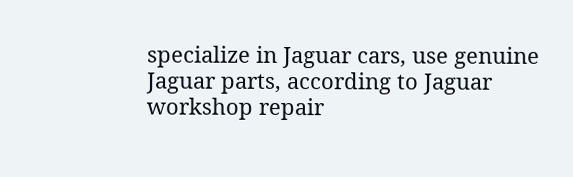specialize in Jaguar cars, use genuine Jaguar parts, according to Jaguar workshop repair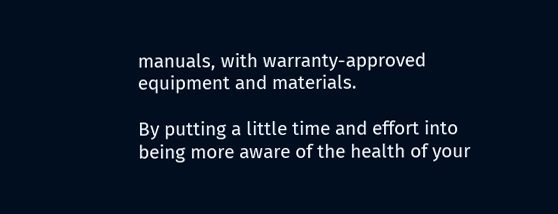manuals, with warranty-approved equipment and materials.

By putting a little time and effort into being more aware of the health of your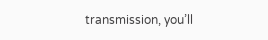transmission, you’ll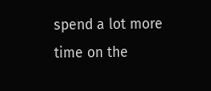spend a lot more time on the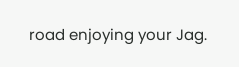road enjoying your Jag.